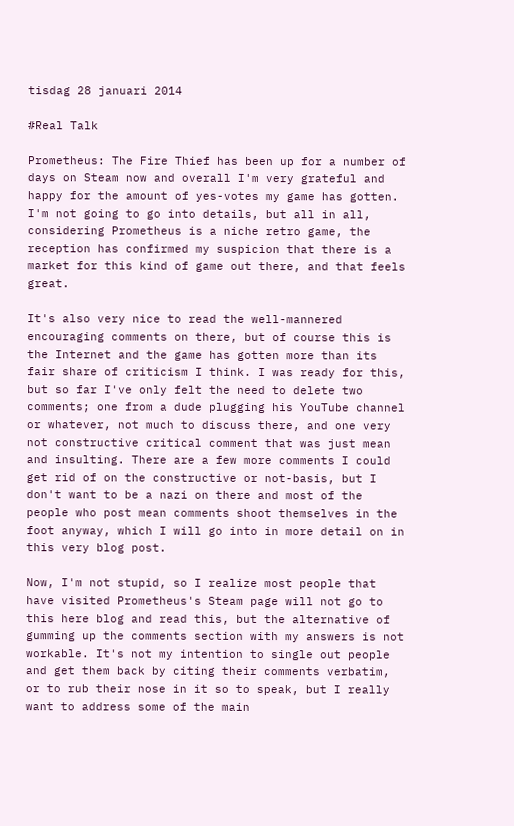tisdag 28 januari 2014

#Real Talk

Prometheus: The Fire Thief has been up for a number of days on Steam now and overall I'm very grateful and happy for the amount of yes-votes my game has gotten. I'm not going to go into details, but all in all, considering Prometheus is a niche retro game, the reception has confirmed my suspicion that there is a market for this kind of game out there, and that feels great.

It's also very nice to read the well-mannered encouraging comments on there, but of course this is the Internet and the game has gotten more than its fair share of criticism I think. I was ready for this, but so far I've only felt the need to delete two comments; one from a dude plugging his YouTube channel or whatever, not much to discuss there, and one very not constructive critical comment that was just mean and insulting. There are a few more comments I could get rid of on the constructive or not-basis, but I don't want to be a nazi on there and most of the people who post mean comments shoot themselves in the foot anyway, which I will go into in more detail on in this very blog post.

Now, I'm not stupid, so I realize most people that have visited Prometheus's Steam page will not go to this here blog and read this, but the alternative of gumming up the comments section with my answers is not workable. It's not my intention to single out people and get them back by citing their comments verbatim, or to rub their nose in it so to speak, but I really want to address some of the main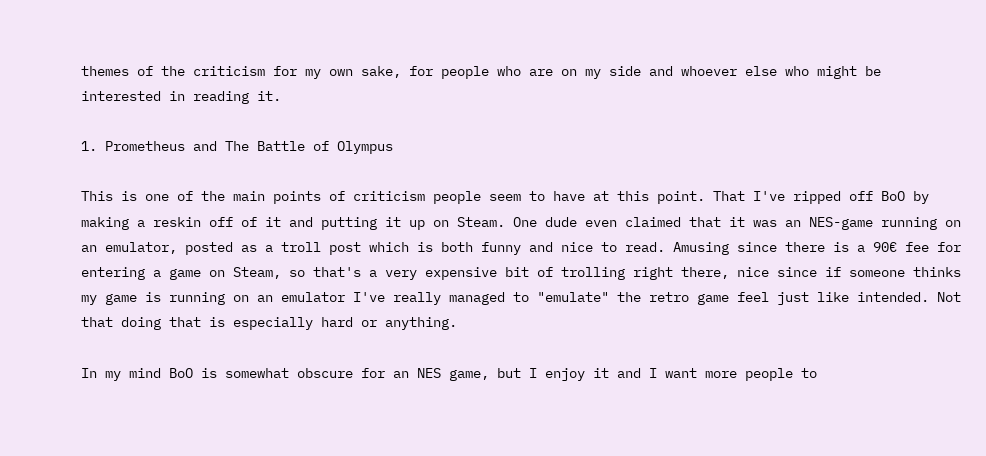themes of the criticism for my own sake, for people who are on my side and whoever else who might be interested in reading it.

1. Prometheus and The Battle of Olympus

This is one of the main points of criticism people seem to have at this point. That I've ripped off BoO by making a reskin off of it and putting it up on Steam. One dude even claimed that it was an NES-game running on an emulator, posted as a troll post which is both funny and nice to read. Amusing since there is a 90€ fee for entering a game on Steam, so that's a very expensive bit of trolling right there, nice since if someone thinks my game is running on an emulator I've really managed to "emulate" the retro game feel just like intended. Not that doing that is especially hard or anything.

In my mind BoO is somewhat obscure for an NES game, but I enjoy it and I want more people to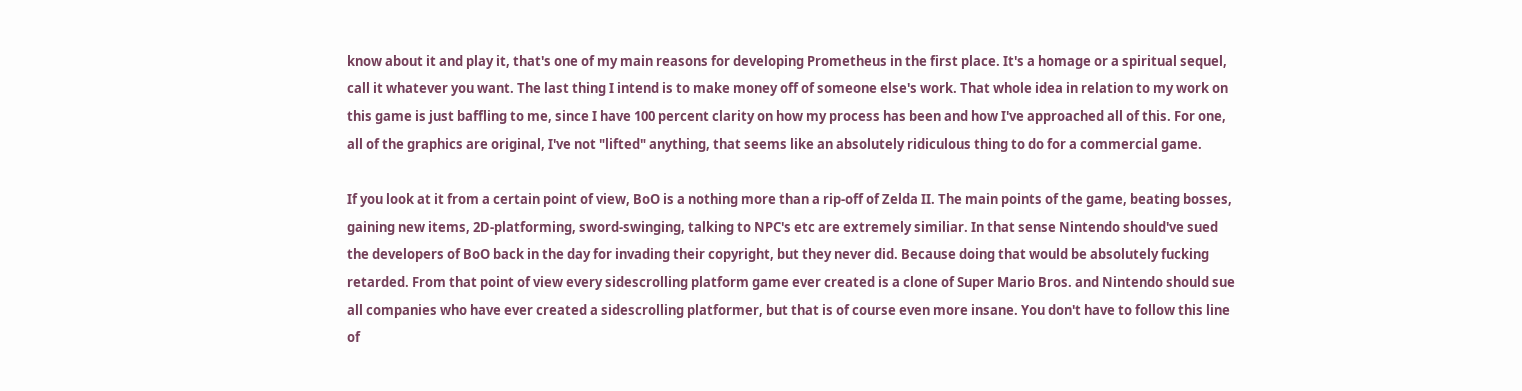know about it and play it, that's one of my main reasons for developing Prometheus in the first place. It's a homage or a spiritual sequel, call it whatever you want. The last thing I intend is to make money off of someone else's work. That whole idea in relation to my work on this game is just baffling to me, since I have 100 percent clarity on how my process has been and how I've approached all of this. For one, all of the graphics are original, I've not "lifted" anything, that seems like an absolutely ridiculous thing to do for a commercial game.

If you look at it from a certain point of view, BoO is a nothing more than a rip-off of Zelda II. The main points of the game, beating bosses, gaining new items, 2D-platforming, sword-swinging, talking to NPC's etc are extremely similiar. In that sense Nintendo should've sued the developers of BoO back in the day for invading their copyright, but they never did. Because doing that would be absolutely fucking retarded. From that point of view every sidescrolling platform game ever created is a clone of Super Mario Bros. and Nintendo should sue all companies who have ever created a sidescrolling platformer, but that is of course even more insane. You don't have to follow this line of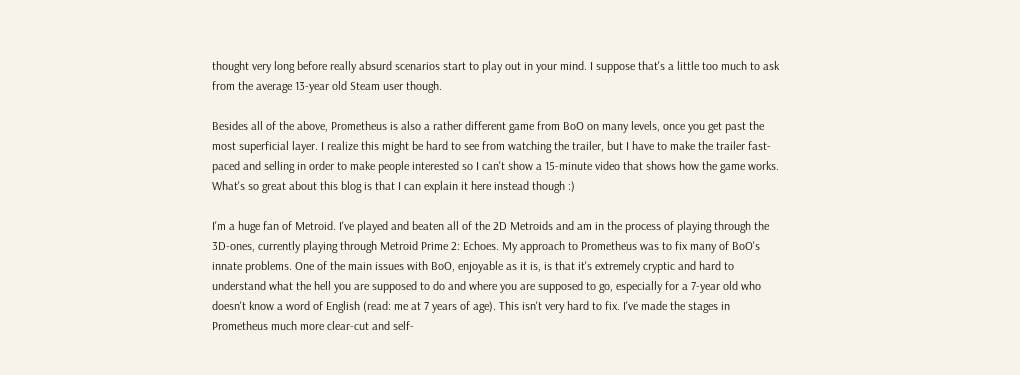thought very long before really absurd scenarios start to play out in your mind. I suppose that's a little too much to ask from the average 13-year old Steam user though.

Besides all of the above, Prometheus is also a rather different game from BoO on many levels, once you get past the most superficial layer. I realize this might be hard to see from watching the trailer, but I have to make the trailer fast-paced and selling in order to make people interested so I can't show a 15-minute video that shows how the game works. What's so great about this blog is that I can explain it here instead though :)

I'm a huge fan of Metroid. I've played and beaten all of the 2D Metroids and am in the process of playing through the 3D-ones, currently playing through Metroid Prime 2: Echoes. My approach to Prometheus was to fix many of BoO's innate problems. One of the main issues with BoO, enjoyable as it is, is that it's extremely cryptic and hard to understand what the hell you are supposed to do and where you are supposed to go, especially for a 7-year old who doesn't know a word of English (read: me at 7 years of age). This isn't very hard to fix. I've made the stages in Prometheus much more clear-cut and self-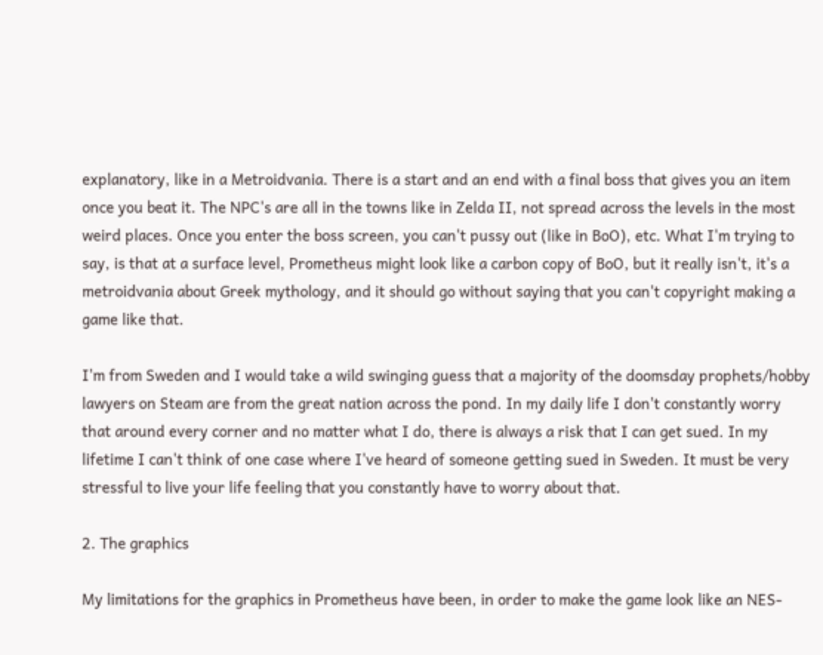explanatory, like in a Metroidvania. There is a start and an end with a final boss that gives you an item once you beat it. The NPC's are all in the towns like in Zelda II, not spread across the levels in the most weird places. Once you enter the boss screen, you can't pussy out (like in BoO), etc. What I'm trying to say, is that at a surface level, Prometheus might look like a carbon copy of BoO, but it really isn't, it's a metroidvania about Greek mythology, and it should go without saying that you can't copyright making a game like that.

I'm from Sweden and I would take a wild swinging guess that a majority of the doomsday prophets/hobby lawyers on Steam are from the great nation across the pond. In my daily life I don't constantly worry that around every corner and no matter what I do, there is always a risk that I can get sued. In my lifetime I can't think of one case where I've heard of someone getting sued in Sweden. It must be very stressful to live your life feeling that you constantly have to worry about that.

2. The graphics

My limitations for the graphics in Prometheus have been, in order to make the game look like an NES-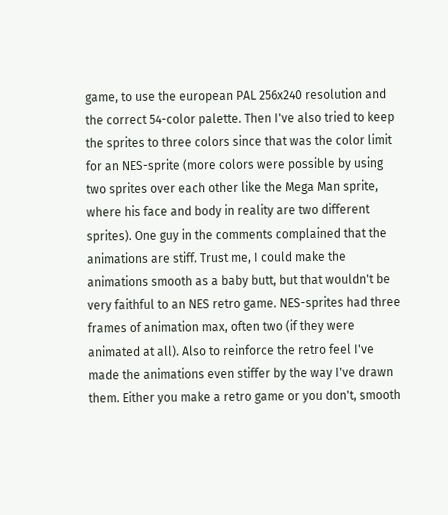game, to use the european PAL 256x240 resolution and the correct 54-color palette. Then I've also tried to keep the sprites to three colors since that was the color limit for an NES-sprite (more colors were possible by using two sprites over each other like the Mega Man sprite, where his face and body in reality are two different sprites). One guy in the comments complained that the animations are stiff. Trust me, I could make the animations smooth as a baby butt, but that wouldn't be very faithful to an NES retro game. NES-sprites had three frames of animation max, often two (if they were animated at all). Also to reinforce the retro feel I've made the animations even stiffer by the way I've drawn them. Either you make a retro game or you don't, smooth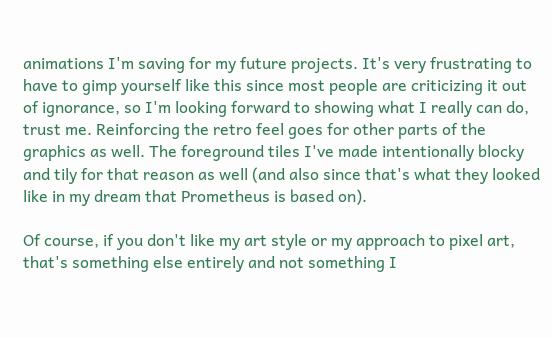animations I'm saving for my future projects. It's very frustrating to have to gimp yourself like this since most people are criticizing it out of ignorance, so I'm looking forward to showing what I really can do, trust me. Reinforcing the retro feel goes for other parts of the graphics as well. The foreground tiles I've made intentionally blocky and tily for that reason as well (and also since that's what they looked like in my dream that Prometheus is based on).

Of course, if you don't like my art style or my approach to pixel art, that's something else entirely and not something I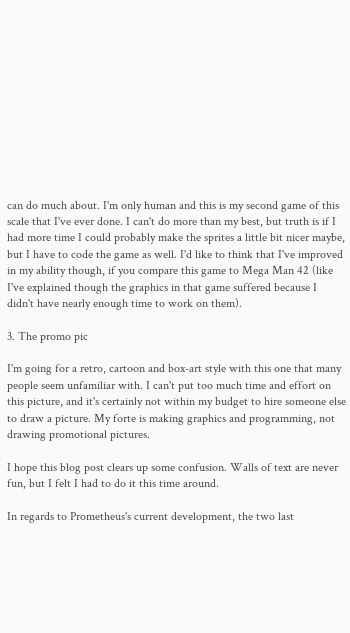can do much about. I'm only human and this is my second game of this scale that I've ever done. I can't do more than my best, but truth is if I had more time I could probably make the sprites a little bit nicer maybe, but I have to code the game as well. I'd like to think that I've improved in my ability though, if you compare this game to Mega Man 42 (like I've explained though the graphics in that game suffered because I didn't have nearly enough time to work on them).

3. The promo pic

I'm going for a retro, cartoon and box-art style with this one that many people seem unfamiliar with. I can't put too much time and effort on this picture, and it's certainly not within my budget to hire someone else to draw a picture. My forte is making graphics and programming, not drawing promotional pictures.

I hope this blog post clears up some confusion. Walls of text are never fun, but I felt I had to do it this time around.

In regards to Prometheus's current development, the two last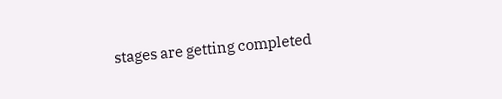stages are getting completed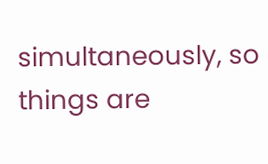simultaneously, so things are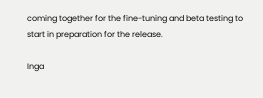coming together for the fine-tuning and beta testing to start in preparation for the release.

Inga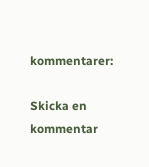kommentarer:

Skicka en kommentar